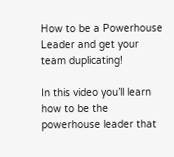How to be a Powerhouse Leader and get your team duplicating!

In this video you’ll learn how to be the powerhouse leader that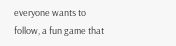everyone wants to follow, a fun game that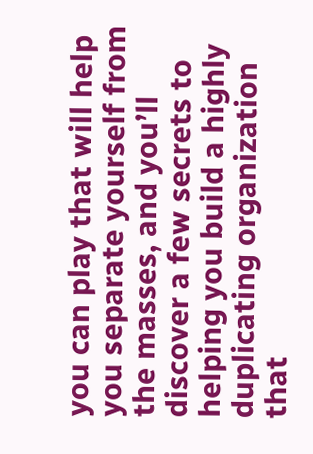you can play that will help you separate yourself from the masses, and you’ll discover a few secrets to helping you build a highly duplicating organization that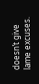doesn’t give lame excuses.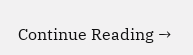Continue Reading →